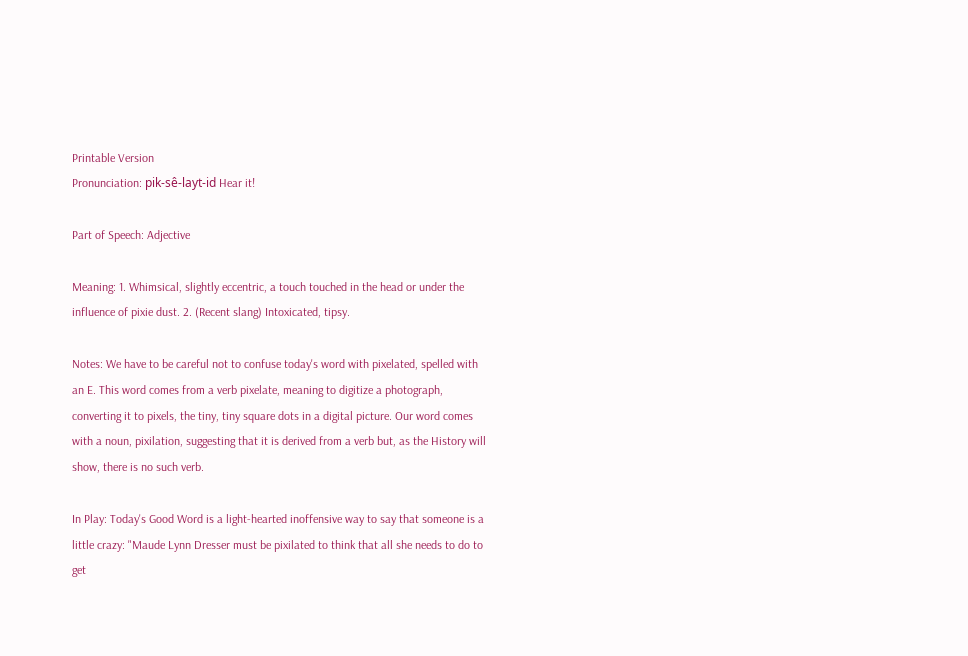Printable Version
Pronunciation: pik-sê-layt-id Hear it!

Part of Speech: Adjective

Meaning: 1. Whimsical, slightly eccentric, a touch touched in the head or under the influence of pixie dust. 2. (Recent slang) Intoxicated, tipsy.

Notes: We have to be careful not to confuse today's word with pixelated, spelled with an E. This word comes from a verb pixelate, meaning to digitize a photograph, converting it to pixels, the tiny, tiny square dots in a digital picture. Our word comes with a noun, pixilation, suggesting that it is derived from a verb but, as the History will show, there is no such verb.

In Play: Today's Good Word is a light-hearted inoffensive way to say that someone is a little crazy: "Maude Lynn Dresser must be pixilated to think that all she needs to do to get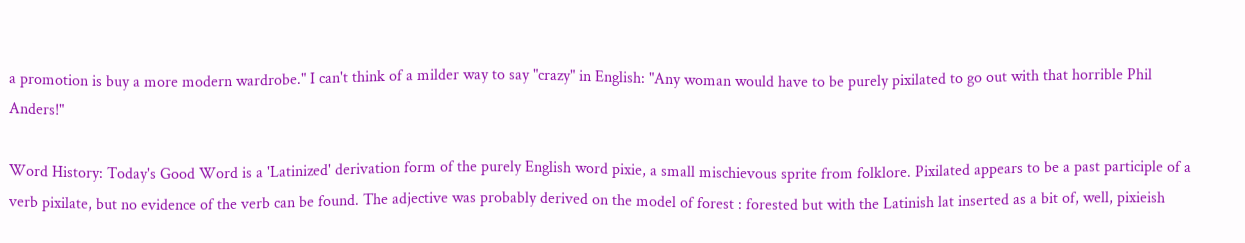a promotion is buy a more modern wardrobe." I can't think of a milder way to say "crazy" in English: "Any woman would have to be purely pixilated to go out with that horrible Phil Anders!"

Word History: Today's Good Word is a 'Latinized' derivation form of the purely English word pixie, a small mischievous sprite from folklore. Pixilated appears to be a past participle of a verb pixilate, but no evidence of the verb can be found. The adjective was probably derived on the model of forest : forested but with the Latinish lat inserted as a bit of, well, pixieish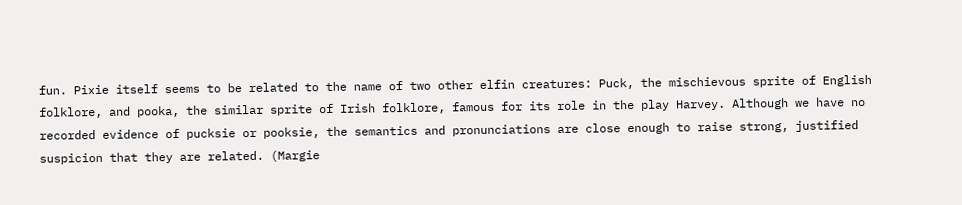fun. Pixie itself seems to be related to the name of two other elfin creatures: Puck, the mischievous sprite of English folklore, and pooka, the similar sprite of Irish folklore, famous for its role in the play Harvey. Although we have no recorded evidence of pucksie or pooksie, the semantics and pronunciations are close enough to raise strong, justified suspicion that they are related. (Margie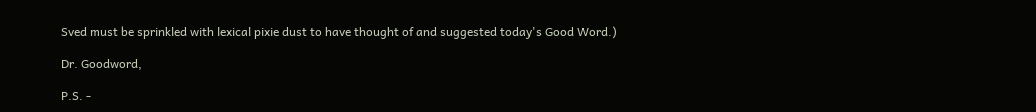Sved must be sprinkled with lexical pixie dust to have thought of and suggested today's Good Word.)

Dr. Goodword,

P.S. -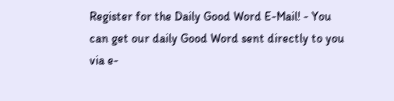Register for the Daily Good Word E-Mail! - You can get our daily Good Word sent directly to you via e-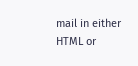mail in either HTML or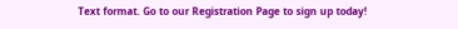Text format. Go to our Registration Page to sign up today!